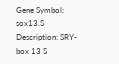Gene Symbol: sox13.S
Description: SRY-box 13 S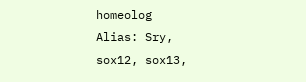homeolog
Alias: Sry, sox12, sox13,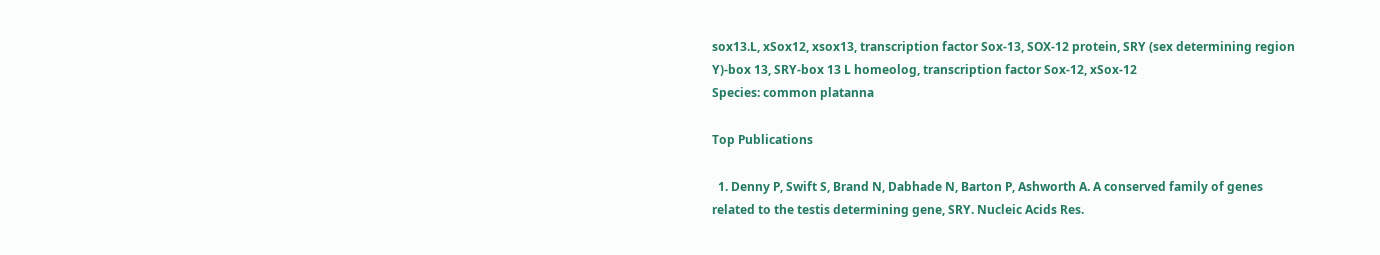sox13.L, xSox12, xsox13, transcription factor Sox-13, SOX-12 protein, SRY (sex determining region Y)-box 13, SRY-box 13 L homeolog, transcription factor Sox-12, xSox-12
Species: common platanna

Top Publications

  1. Denny P, Swift S, Brand N, Dabhade N, Barton P, Ashworth A. A conserved family of genes related to the testis determining gene, SRY. Nucleic Acids Res.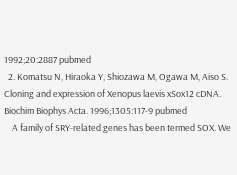1992;20:2887 pubmed
  2. Komatsu N, Hiraoka Y, Shiozawa M, Ogawa M, Aiso S. Cloning and expression of Xenopus laevis xSox12 cDNA. Biochim Biophys Acta. 1996;1305:117-9 pubmed
    A family of SRY-related genes has been termed SOX. We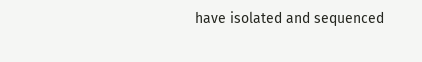have isolated and sequenced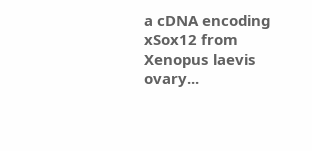a cDNA encoding xSox12 from Xenopus laevis ovary...